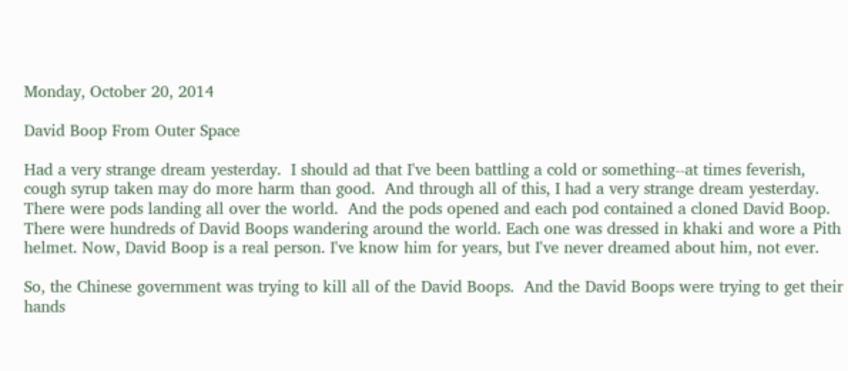Monday, October 20, 2014

David Boop From Outer Space

Had a very strange dream yesterday.  I should ad that I've been battling a cold or something--at times feverish, cough syrup taken may do more harm than good.  And through all of this, I had a very strange dream yesterday.  There were pods landing all over the world.  And the pods opened and each pod contained a cloned David Boop. There were hundreds of David Boops wandering around the world. Each one was dressed in khaki and wore a Pith helmet. Now, David Boop is a real person. I've know him for years, but I've never dreamed about him, not ever.

So, the Chinese government was trying to kill all of the David Boops.  And the David Boops were trying to get their hands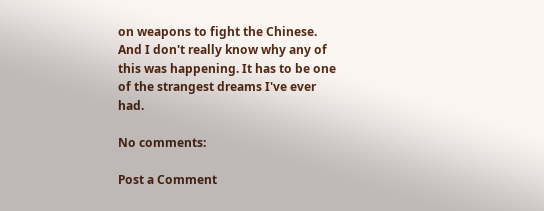on weapons to fight the Chinese.  And I don't really know why any of this was happening. It has to be one of the strangest dreams I've ever had.

No comments:

Post a Comment